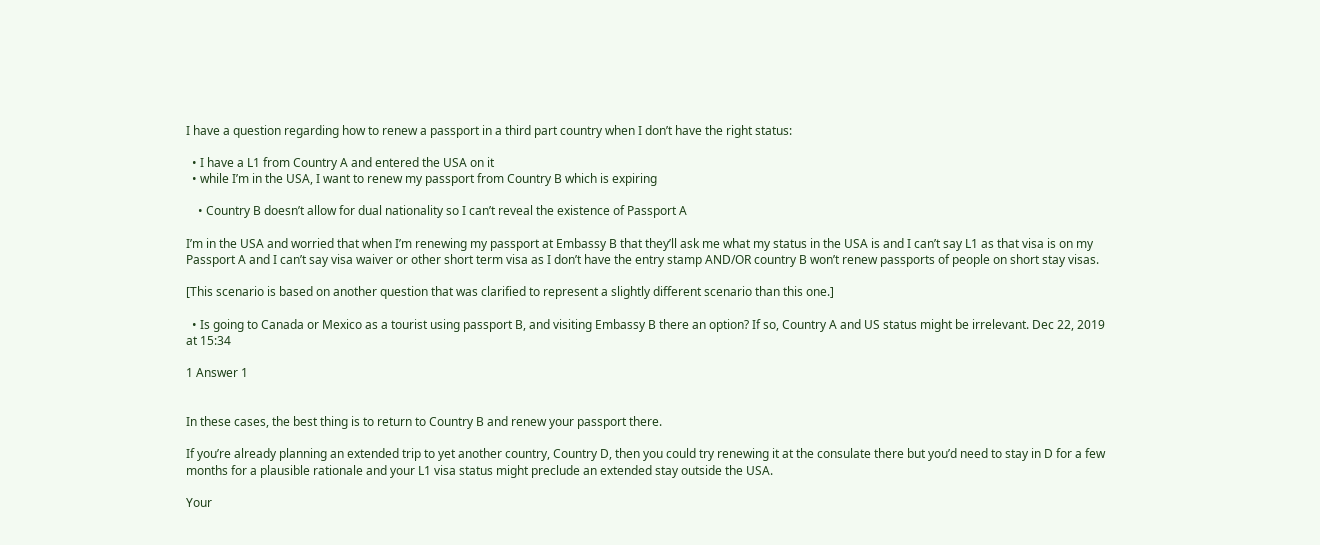I have a question regarding how to renew a passport in a third part country when I don’t have the right status:

  • I have a L1 from Country A and entered the USA on it
  • while I’m in the USA, I want to renew my passport from Country B which is expiring

    • Country B doesn’t allow for dual nationality so I can’t reveal the existence of Passport A

I’m in the USA and worried that when I’m renewing my passport at Embassy B that they’ll ask me what my status in the USA is and I can’t say L1 as that visa is on my Passport A and I can’t say visa waiver or other short term visa as I don’t have the entry stamp AND/OR country B won’t renew passports of people on short stay visas.

[This scenario is based on another question that was clarified to represent a slightly different scenario than this one.]

  • Is going to Canada or Mexico as a tourist using passport B, and visiting Embassy B there an option? If so, Country A and US status might be irrelevant. Dec 22, 2019 at 15:34

1 Answer 1


In these cases, the best thing is to return to Country B and renew your passport there.

If you’re already planning an extended trip to yet another country, Country D, then you could try renewing it at the consulate there but you’d need to stay in D for a few months for a plausible rationale and your L1 visa status might preclude an extended stay outside the USA.

Your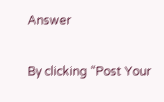Answer

By clicking “Post Your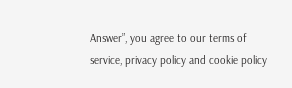Answer”, you agree to our terms of service, privacy policy and cookie policy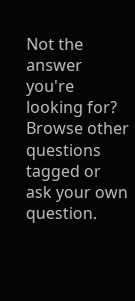Not the answer you're looking for? Browse other questions tagged or ask your own question.